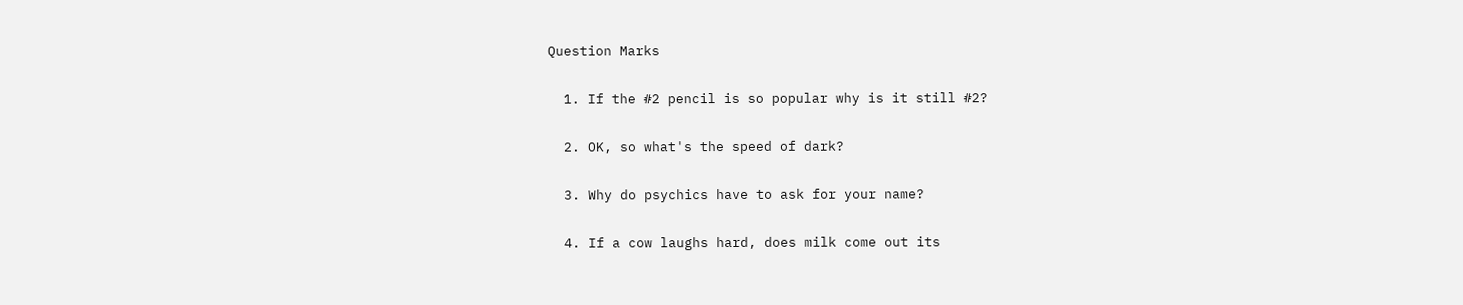Question Marks

  1. If the #2 pencil is so popular why is it still #2?

  2. OK, so what's the speed of dark?

  3. Why do psychics have to ask for your name?

  4. If a cow laughs hard, does milk come out its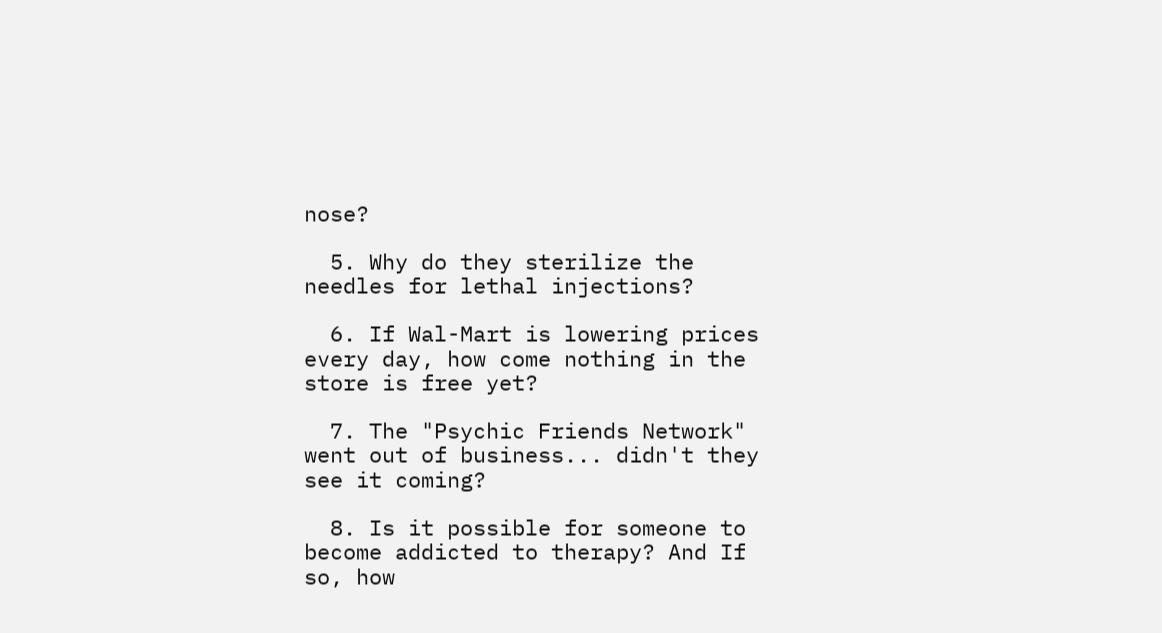nose?

  5. Why do they sterilize the needles for lethal injections?

  6. If Wal-Mart is lowering prices every day, how come nothing in the store is free yet?

  7. The "Psychic Friends Network" went out of business... didn't they see it coming?

  8. Is it possible for someone to become addicted to therapy? And If so, how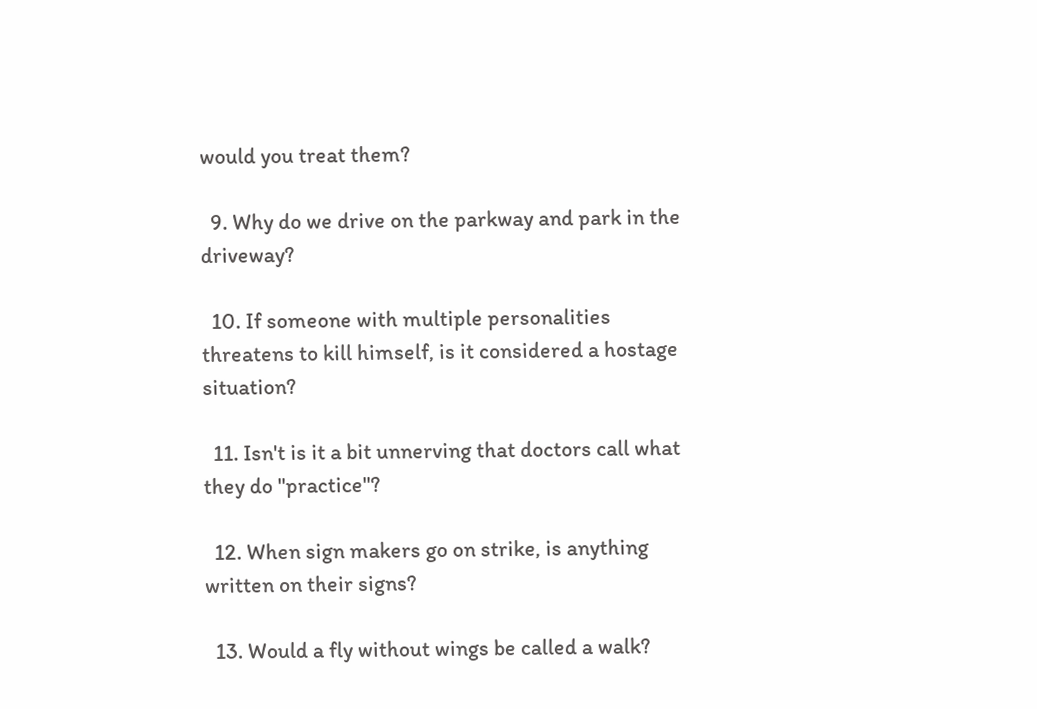would you treat them?

  9. Why do we drive on the parkway and park in the driveway?

  10. If someone with multiple personalities threatens to kill himself, is it considered a hostage situation?

  11. Isn't is it a bit unnerving that doctors call what they do "practice"?

  12. When sign makers go on strike, is anything written on their signs?

  13. Would a fly without wings be called a walk?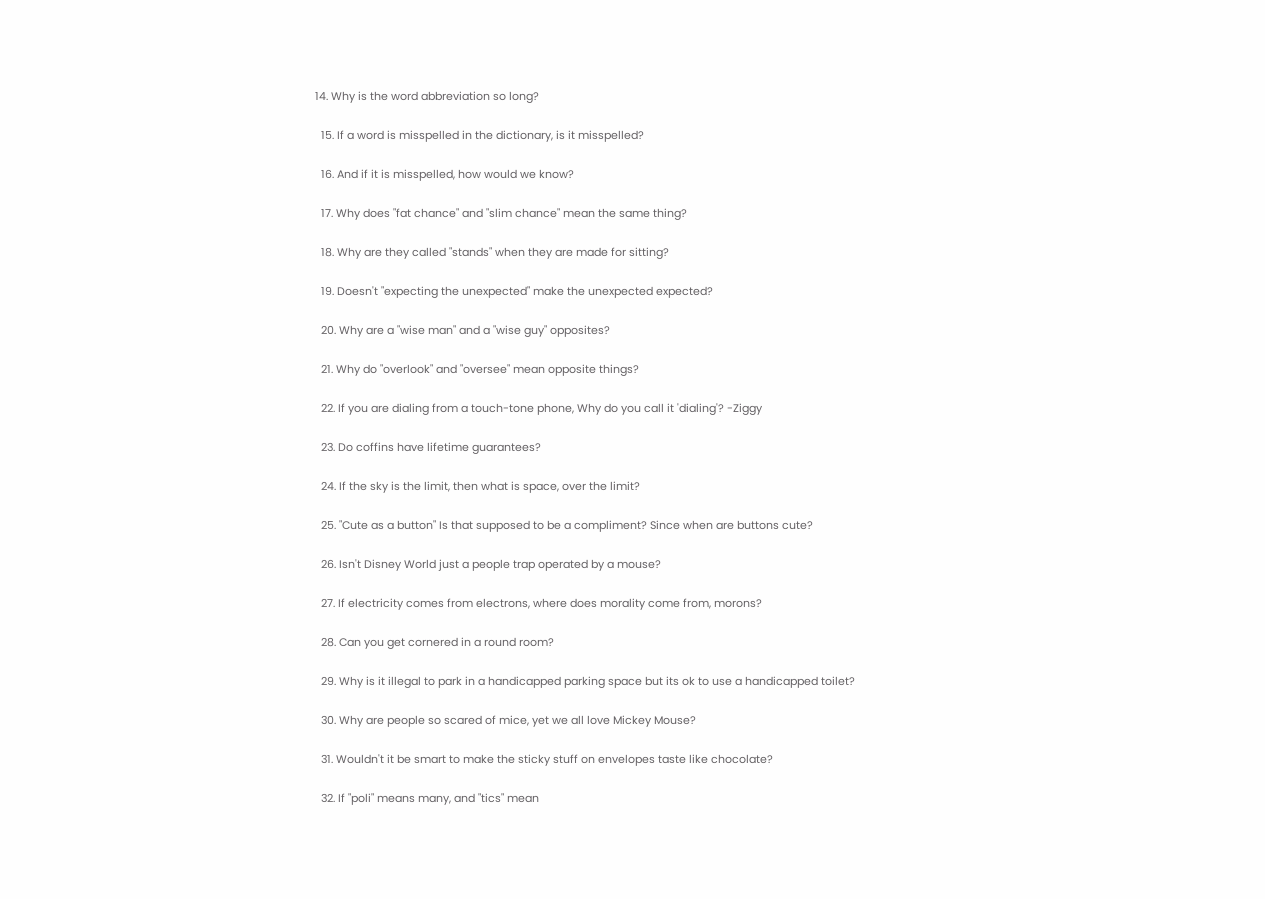14. Why is the word abbreviation so long?

  15. If a word is misspelled in the dictionary, is it misspelled?

  16. And if it is misspelled, how would we know?

  17. Why does "fat chance" and "slim chance" mean the same thing?

  18. Why are they called "stands" when they are made for sitting?

  19. Doesn't "expecting the unexpected" make the unexpected expected?

  20. Why are a "wise man" and a "wise guy" opposites?

  21. Why do "overlook" and "oversee" mean opposite things?

  22. If you are dialing from a touch-tone phone, Why do you call it 'dialing'? -Ziggy

  23. Do coffins have lifetime guarantees?

  24. If the sky is the limit, then what is space, over the limit?

  25. "Cute as a button" Is that supposed to be a compliment? Since when are buttons cute?

  26. Isn't Disney World just a people trap operated by a mouse?

  27. If electricity comes from electrons, where does morality come from, morons?

  28. Can you get cornered in a round room?

  29. Why is it illegal to park in a handicapped parking space but its ok to use a handicapped toilet?

  30. Why are people so scared of mice, yet we all love Mickey Mouse?

  31. Wouldn't it be smart to make the sticky stuff on envelopes taste like chocolate?

  32. If "poli" means many, and "tics" mean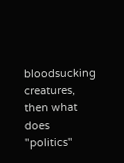bloodsucking creatures, then what does "politics"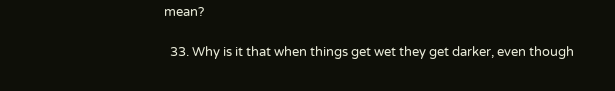mean?

  33. Why is it that when things get wet they get darker, even though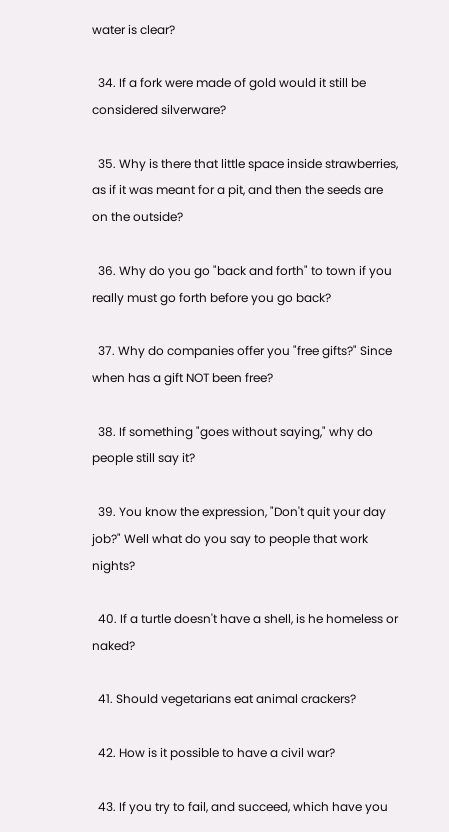water is clear?

  34. If a fork were made of gold would it still be considered silverware?

  35. Why is there that little space inside strawberries, as if it was meant for a pit, and then the seeds are on the outside?

  36. Why do you go "back and forth" to town if you really must go forth before you go back?

  37. Why do companies offer you "free gifts?" Since when has a gift NOT been free?

  38. If something "goes without saying," why do people still say it?

  39. You know the expression, "Don't quit your day job?" Well what do you say to people that work nights?

  40. If a turtle doesn't have a shell, is he homeless or naked?

  41. Should vegetarians eat animal crackers?

  42. How is it possible to have a civil war?

  43. If you try to fail, and succeed, which have you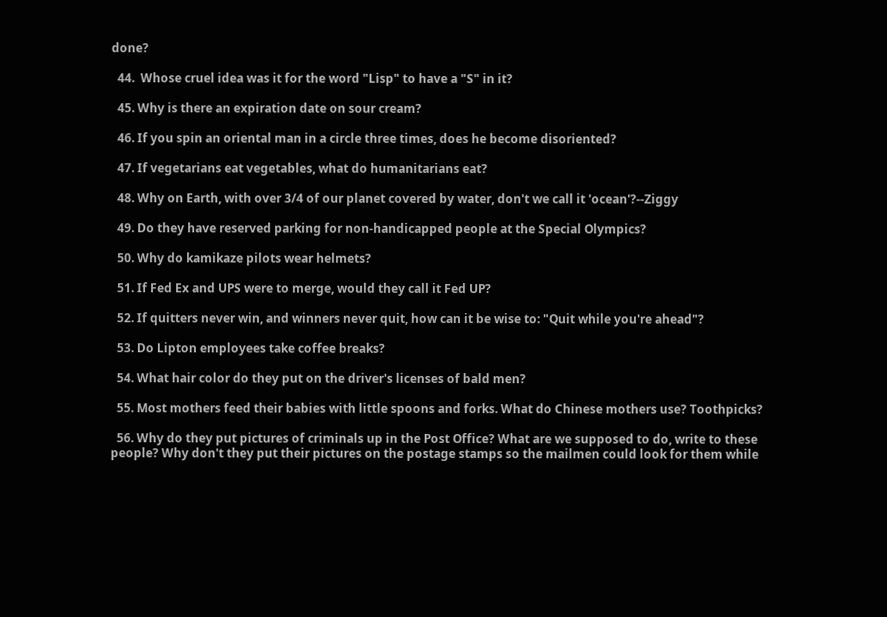done?

  44.  Whose cruel idea was it for the word "Lisp" to have a "S" in it?

  45. Why is there an expiration date on sour cream?

  46. If you spin an oriental man in a circle three times, does he become disoriented?

  47. If vegetarians eat vegetables, what do humanitarians eat?

  48. Why on Earth, with over 3/4 of our planet covered by water, don't we call it 'ocean'?--Ziggy

  49. Do they have reserved parking for non-handicapped people at the Special Olympics?

  50. Why do kamikaze pilots wear helmets?

  51. If Fed Ex and UPS were to merge, would they call it Fed UP?

  52. If quitters never win, and winners never quit, how can it be wise to: "Quit while you're ahead"?

  53. Do Lipton employees take coffee breaks?

  54. What hair color do they put on the driver's licenses of bald men?

  55. Most mothers feed their babies with little spoons and forks. What do Chinese mothers use? Toothpicks?

  56. Why do they put pictures of criminals up in the Post Office? What are we supposed to do, write to these people? Why don't they put their pictures on the postage stamps so the mailmen could look for them while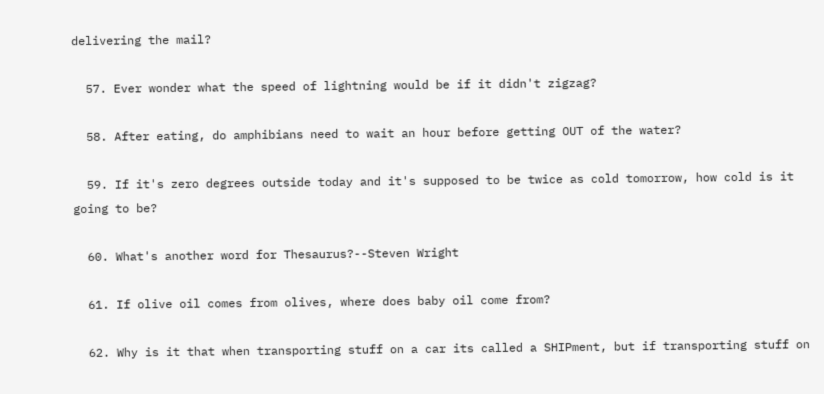delivering the mail?

  57. Ever wonder what the speed of lightning would be if it didn't zigzag?

  58. After eating, do amphibians need to wait an hour before getting OUT of the water?

  59. If it's zero degrees outside today and it's supposed to be twice as cold tomorrow, how cold is it going to be?

  60. What's another word for Thesaurus?--Steven Wright

  61. If olive oil comes from olives, where does baby oil come from?

  62. Why is it that when transporting stuff on a car its called a SHIPment, but if transporting stuff on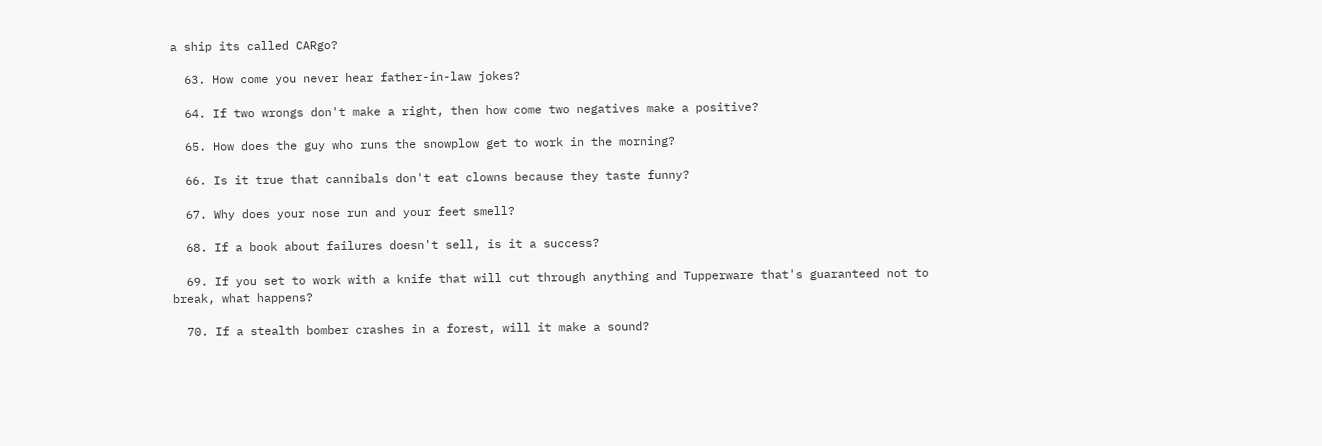a ship its called CARgo?

  63. How come you never hear father-in-law jokes?

  64. If two wrongs don't make a right, then how come two negatives make a positive?

  65. How does the guy who runs the snowplow get to work in the morning?

  66. Is it true that cannibals don't eat clowns because they taste funny?

  67. Why does your nose run and your feet smell?

  68. If a book about failures doesn't sell, is it a success?

  69. If you set to work with a knife that will cut through anything and Tupperware that's guaranteed not to break, what happens?

  70. If a stealth bomber crashes in a forest, will it make a sound?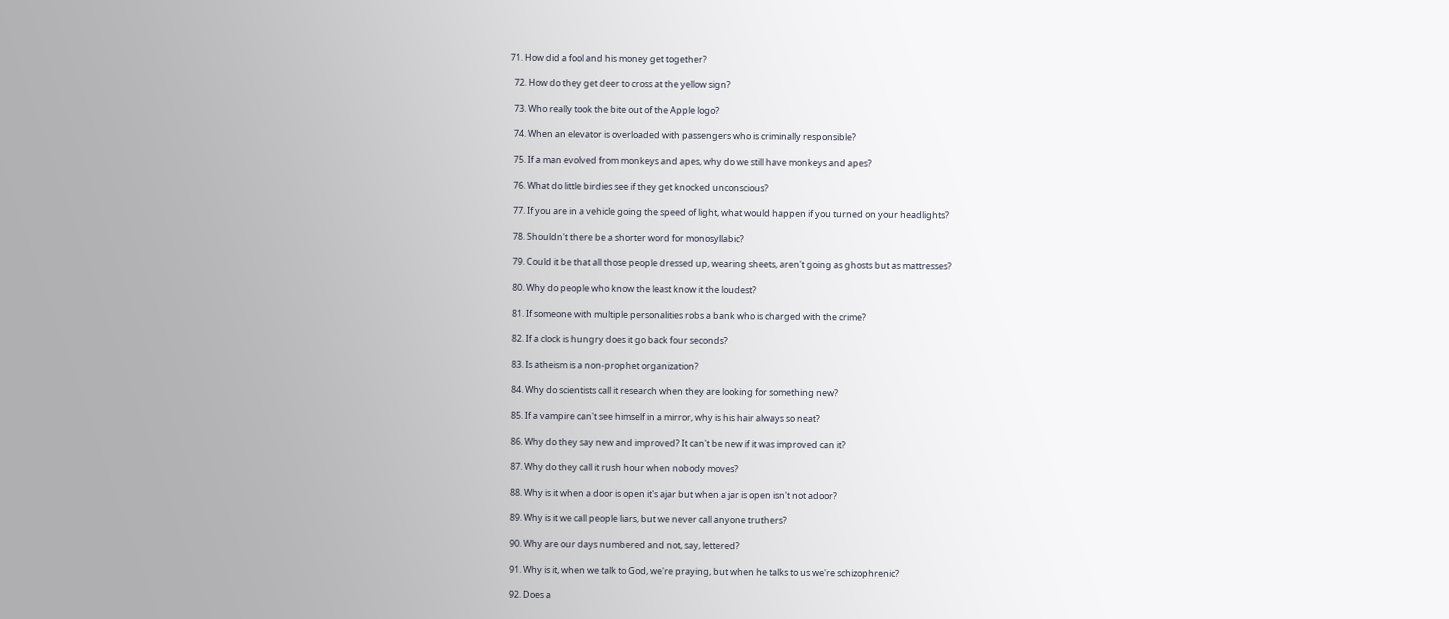71. How did a fool and his money get together?

  72. How do they get deer to cross at the yellow sign?

  73. Who really took the bite out of the Apple logo?

  74. When an elevator is overloaded with passengers who is criminally responsible?

  75. If a man evolved from monkeys and apes, why do we still have monkeys and apes?

  76. What do little birdies see if they get knocked unconscious?

  77. If you are in a vehicle going the speed of light, what would happen if you turned on your headlights?

  78. Shouldn't there be a shorter word for monosyllabic?

  79. Could it be that all those people dressed up, wearing sheets, aren't going as ghosts but as mattresses?

  80. Why do people who know the least know it the loudest?

  81. If someone with multiple personalities robs a bank who is charged with the crime?

  82. If a clock is hungry does it go back four seconds?

  83. Is atheism is a non-prophet organization?

  84. Why do scientists call it research when they are looking for something new?

  85. If a vampire can't see himself in a mirror, why is his hair always so neat?

  86. Why do they say new and improved? It can't be new if it was improved can it?

  87. Why do they call it rush hour when nobody moves?

  88. Why is it when a door is open it's ajar but when a jar is open isn't not adoor?

  89. Why is it we call people liars, but we never call anyone truthers?

  90. Why are our days numbered and not, say, lettered?

  91. Why is it, when we talk to God, we're praying, but when he talks to us we're schizophrenic?

  92. Does a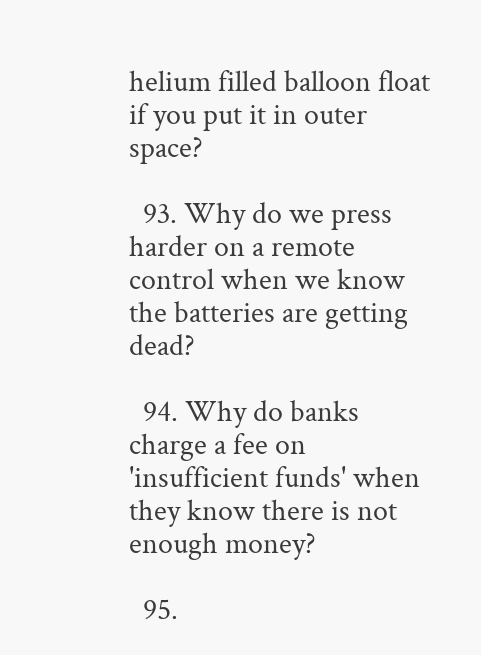helium filled balloon float if you put it in outer space?

  93. Why do we press harder on a remote control when we know the batteries are getting dead?

  94. Why do banks charge a fee on 'insufficient funds' when they know there is not enough money?

  95.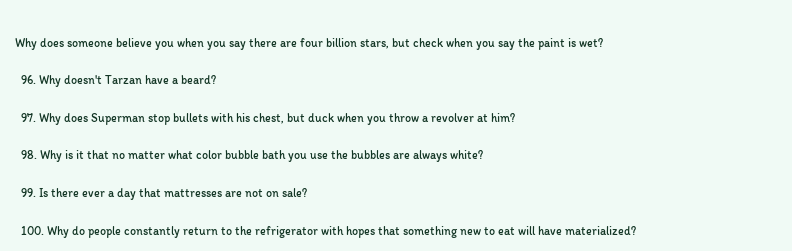Why does someone believe you when you say there are four billion stars, but check when you say the paint is wet?

  96. Why doesn't Tarzan have a beard?

  97. Why does Superman stop bullets with his chest, but duck when you throw a revolver at him?

  98. Why is it that no matter what color bubble bath you use the bubbles are always white?

  99. Is there ever a day that mattresses are not on sale?

  100. Why do people constantly return to the refrigerator with hopes that something new to eat will have materialized?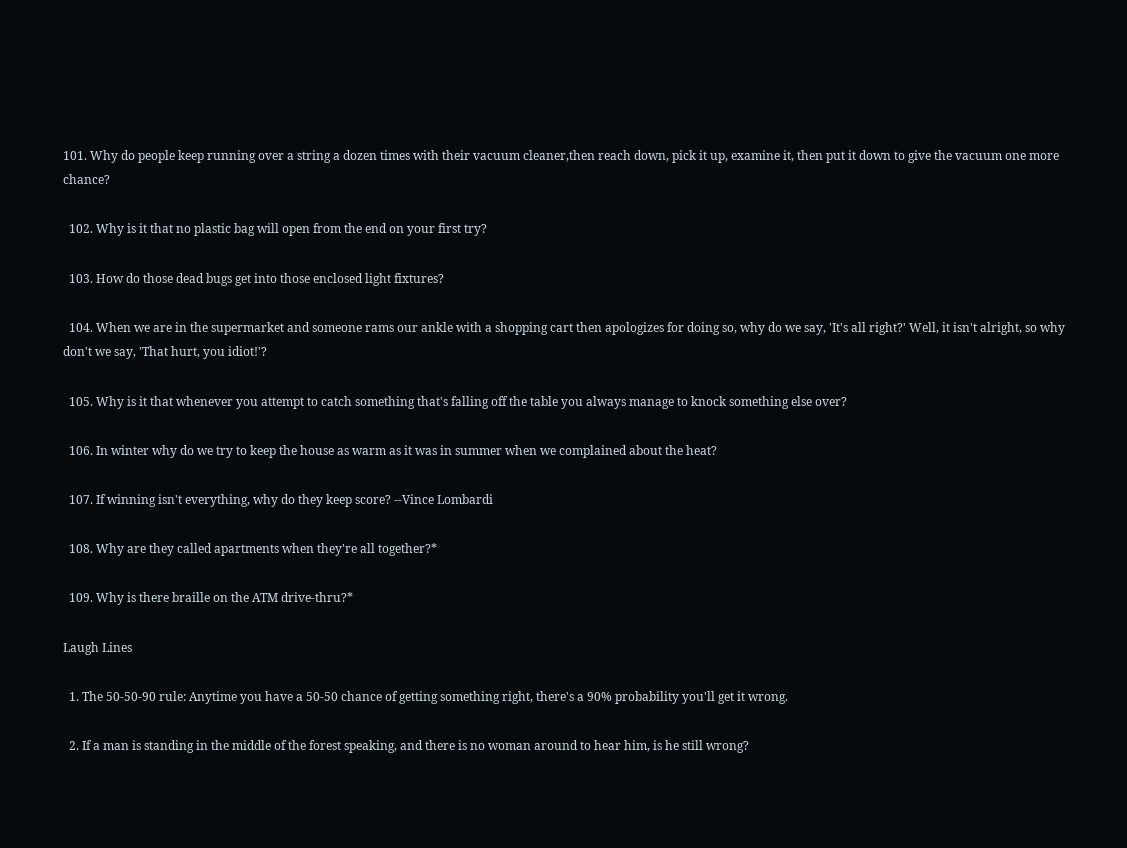101. Why do people keep running over a string a dozen times with their vacuum cleaner,then reach down, pick it up, examine it, then put it down to give the vacuum one more chance?

  102. Why is it that no plastic bag will open from the end on your first try?

  103. How do those dead bugs get into those enclosed light fixtures?

  104. When we are in the supermarket and someone rams our ankle with a shopping cart then apologizes for doing so, why do we say, 'It's all right?' Well, it isn't alright, so why don't we say, 'That hurt, you idiot!'?

  105. Why is it that whenever you attempt to catch something that's falling off the table you always manage to knock something else over?

  106. In winter why do we try to keep the house as warm as it was in summer when we complained about the heat?

  107. If winning isn't everything, why do they keep score? --Vince Lombardi

  108. Why are they called apartments when they're all together?*

  109. Why is there braille on the ATM drive-thru?*

Laugh Lines

  1. The 50-50-90 rule: Anytime you have a 50-50 chance of getting something right, there's a 90% probability you'll get it wrong.

  2. If a man is standing in the middle of the forest speaking, and there is no woman around to hear him, is he still wrong?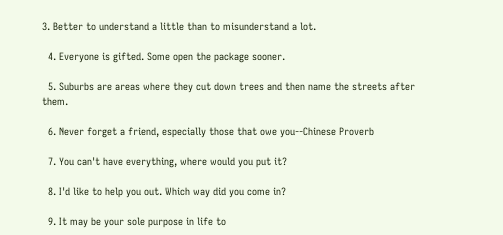3. Better to understand a little than to misunderstand a lot.

  4. Everyone is gifted. Some open the package sooner.

  5. Suburbs are areas where they cut down trees and then name the streets after them.

  6. Never forget a friend, especially those that owe you--Chinese Proverb

  7. You can't have everything, where would you put it?

  8. I'd like to help you out. Which way did you come in?

  9. It may be your sole purpose in life to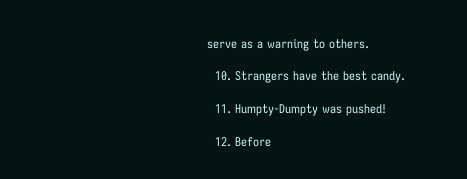serve as a warning to others.

  10. Strangers have the best candy.

  11. Humpty-Dumpty was pushed!

  12. Before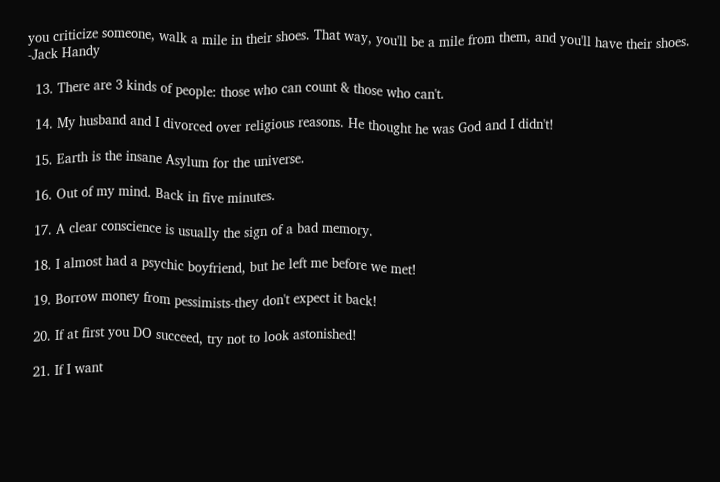you criticize someone, walk a mile in their shoes. That way, you'll be a mile from them, and you'll have their shoes. -Jack Handy

  13. There are 3 kinds of people: those who can count & those who can't.

  14. My husband and I divorced over religious reasons. He thought he was God and I didn't!

  15. Earth is the insane Asylum for the universe.

  16. Out of my mind. Back in five minutes.

  17. A clear conscience is usually the sign of a bad memory.

  18. I almost had a psychic boyfriend, but he left me before we met!

  19. Borrow money from pessimists-they don't expect it back!

  20. If at first you DO succeed, try not to look astonished!

  21. If I want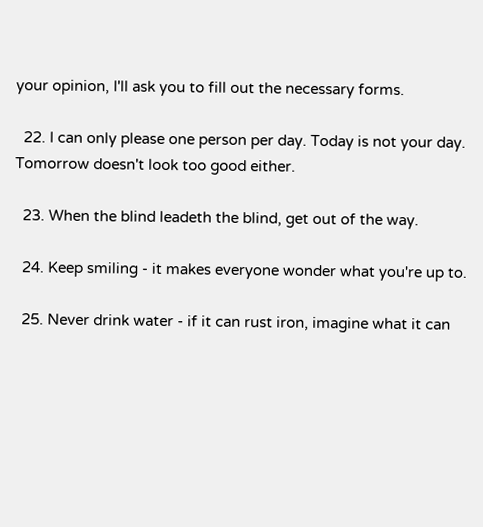your opinion, I'll ask you to fill out the necessary forms.

  22. I can only please one person per day. Today is not your day. Tomorrow doesn't look too good either.

  23. When the blind leadeth the blind, get out of the way.

  24. Keep smiling - it makes everyone wonder what you're up to.

  25. Never drink water - if it can rust iron, imagine what it can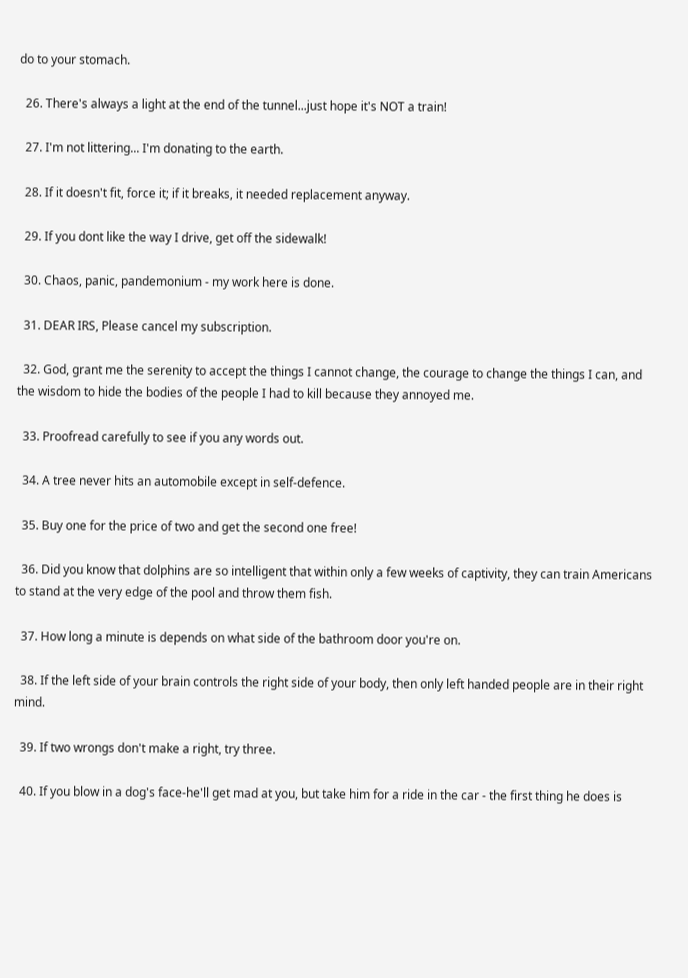do to your stomach.

  26. There's always a light at the end of the tunnel...just hope it's NOT a train!

  27. I'm not littering... I'm donating to the earth.

  28. If it doesn't fit, force it; if it breaks, it needed replacement anyway.

  29. If you dont like the way I drive, get off the sidewalk!

  30. Chaos, panic, pandemonium - my work here is done.

  31. DEAR IRS, Please cancel my subscription.

  32. God, grant me the serenity to accept the things I cannot change, the courage to change the things I can, and the wisdom to hide the bodies of the people I had to kill because they annoyed me.

  33. Proofread carefully to see if you any words out.

  34. A tree never hits an automobile except in self-defence.

  35. Buy one for the price of two and get the second one free!

  36. Did you know that dolphins are so intelligent that within only a few weeks of captivity, they can train Americans to stand at the very edge of the pool and throw them fish.

  37. How long a minute is depends on what side of the bathroom door you're on.

  38. If the left side of your brain controls the right side of your body, then only left handed people are in their right mind.

  39. If two wrongs don't make a right, try three.

  40. If you blow in a dog's face-he'll get mad at you, but take him for a ride in the car - the first thing he does is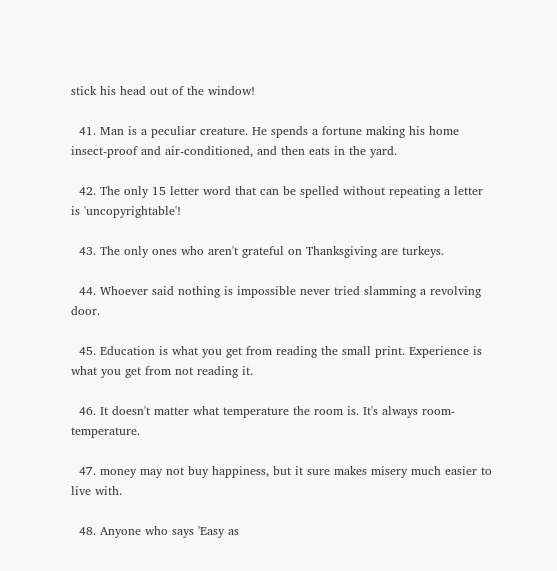stick his head out of the window!

  41. Man is a peculiar creature. He spends a fortune making his home insect-proof and air-conditioned, and then eats in the yard.

  42. The only 15 letter word that can be spelled without repeating a letter is 'uncopyrightable'!

  43. The only ones who aren't grateful on Thanksgiving are turkeys.

  44. Whoever said nothing is impossible never tried slamming a revolving door.

  45. Education is what you get from reading the small print. Experience is what you get from not reading it.

  46. It doesn't matter what temperature the room is. It's always room-temperature.

  47. money may not buy happiness, but it sure makes misery much easier to live with.

  48. Anyone who says 'Easy as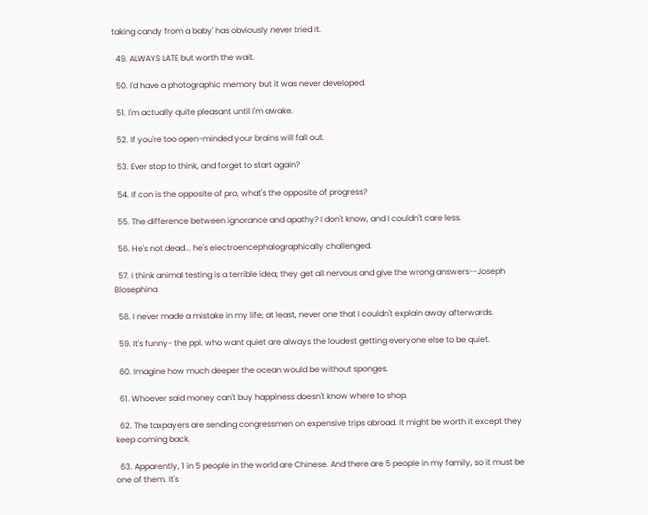taking candy from a baby' has obviously never tried it.

  49. ALWAYS LATE but worth the wait.

  50. I'd have a photographic memory but it was never developed.

  51. I'm actually quite pleasant until I'm awake.

  52. If you're too open-minded your brains will fall out.

  53. Ever stop to think, and forget to start again?

  54. If con is the opposite of pro, what's the opposite of progress?

  55. The difference between ignorance and apathy? I don't know, and I couldn't care less.

  56. He's not dead... he's electroencephalographically challenged.

  57. I think animal testing is a terrible idea; they get all nervous and give the wrong answers--Joseph Blosephina

  58. I never made a mistake in my life; at least, never one that I couldn't explain away afterwards.

  59. It's funny- the ppl. who want quiet are always the loudest getting everyone else to be quiet.

  60. Imagine how much deeper the ocean would be without sponges.

  61. Whoever said money can't buy happiness doesn't know where to shop.

  62. The taxpayers are sending congressmen on expensive trips abroad. It might be worth it except they keep coming back.

  63. Apparently, 1 in 5 people in the world are Chinese. And there are 5 people in my family, so it must be one of them. It's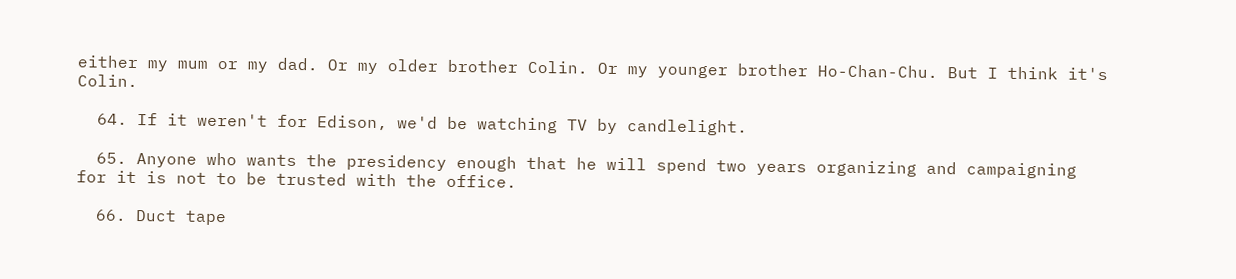either my mum or my dad. Or my older brother Colin. Or my younger brother Ho-Chan-Chu. But I think it's Colin.

  64. If it weren't for Edison, we'd be watching TV by candlelight.

  65. Anyone who wants the presidency enough that he will spend two years organizing and campaigning for it is not to be trusted with the office.

  66. Duct tape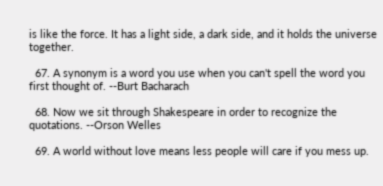is like the force. It has a light side, a dark side, and it holds the universe together.

  67. A synonym is a word you use when you can't spell the word you first thought of. --Burt Bacharach

  68. Now we sit through Shakespeare in order to recognize the quotations. --Orson Welles

  69. A world without love means less people will care if you mess up.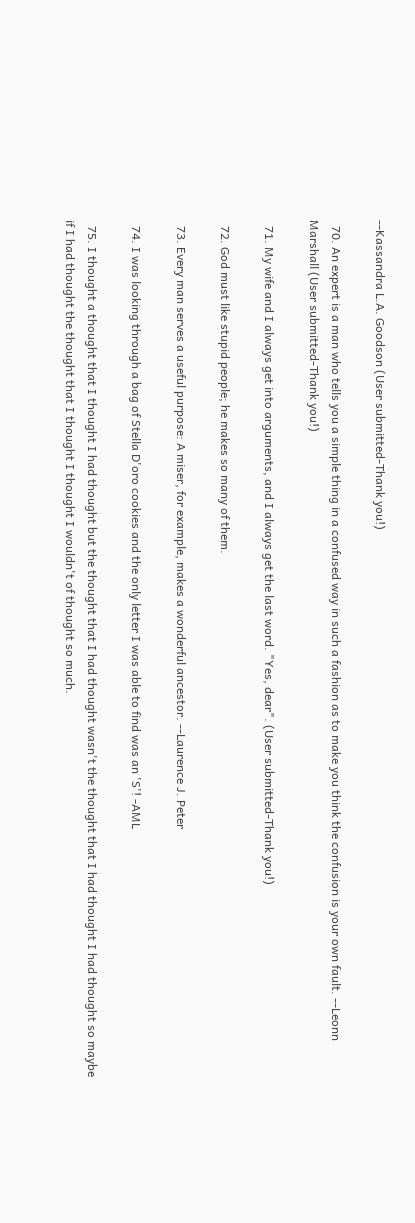--Kassandra L.A. Goodson (User submitted-Thank you!)

  70. An expert is a man who tells you a simple thing in a confused way in such a fashion as to make you think the confusion is your own fault. --Leonn Marshall (User submitted-Thank you!)

  71. My wife and I always get into arguments, and I always get the last word. "Yes, dear". (User submitted-Thank you!)

  72. God must like stupid people; he makes so many of them.

  73. Every man serves a useful purpose: A miser, for example, makes a wonderful ancestor. --Laurence J. Peter

  74. I was looking through a bag of Stella D'oro cookies and the only letter I was able to find was an 'S'! -AML

  75. I thought a thought that I thought I had thought but the thought that I had thought wasn't the thought that I had thought I had thought so maybe if I had thought the thought that I thought I thought I wouldn't of thought so much.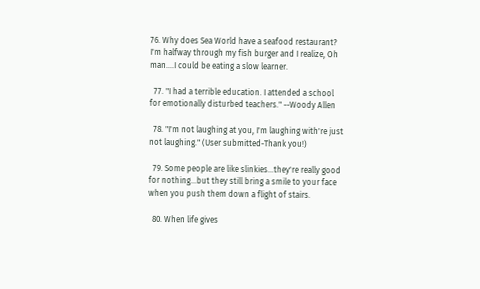76. Why does Sea World have a seafood restaurant? I'm halfway through my fish burger and I realize, Oh man....I could be eating a slow learner.

  77. "I had a terrible education. I attended a school for emotionally disturbed teachers." --Woody Allen

  78. "I'm not laughing at you, I'm laughing with're just not laughing." (User submitted-Thank you!)

  79. Some people are like slinkies...they're really good for nothing...but they still bring a smile to your face when you push them down a flight of stairs.

  80. When life gives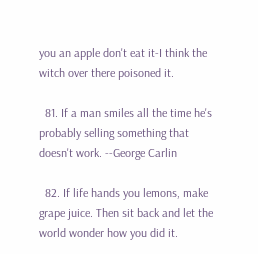you an apple don't eat it-I think the witch over there poisoned it.

  81. If a man smiles all the time he's probably selling something that doesn't work. --George Carlin

  82. If life hands you lemons, make grape juice. Then sit back and let the world wonder how you did it.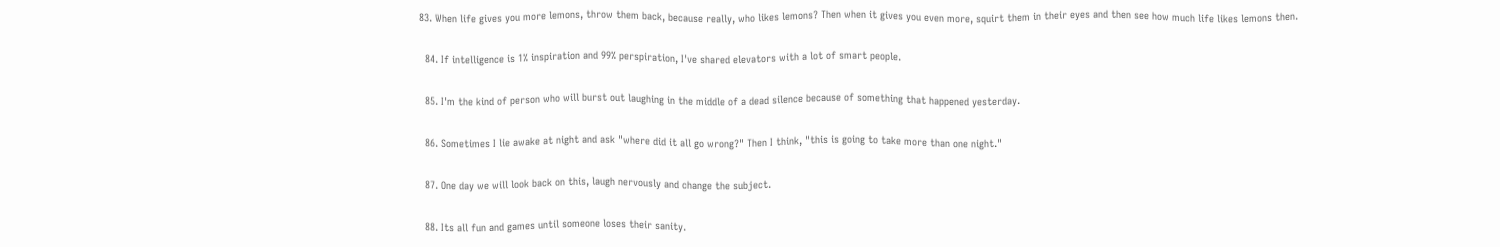83. When life gives you more lemons, throw them back, because really, who likes lemons? Then when it gives you even more, squirt them in their eyes and then see how much life likes lemons then.

  84. If intelligence is 1% inspiration and 99% perspiration, I've shared elevators with a lot of smart people.

  85. I'm the kind of person who will burst out laughing in the middle of a dead silence because of something that happened yesterday.

  86. Sometimes I lie awake at night and ask "where did it all go wrong?" Then I think, "this is going to take more than one night."

  87. One day we will look back on this, laugh nervously and change the subject.

  88. Its all fun and games until someone loses their sanity.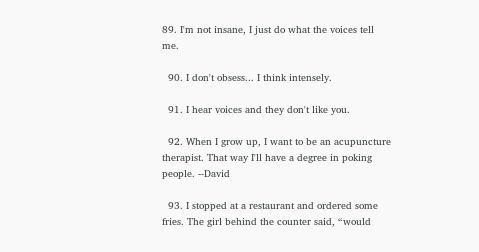89. I'm not insane, I just do what the voices tell me.

  90. I don't obsess... I think intensely.

  91. I hear voices and they don't like you.

  92. When I grow up, I want to be an acupuncture therapist. That way I'll have a degree in poking people. --David

  93. I stopped at a restaurant and ordered some fries. The girl behind the counter said, “would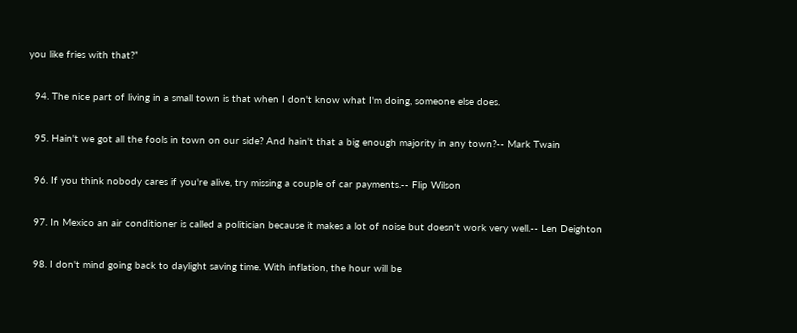you like fries with that?”

  94. The nice part of living in a small town is that when I don't know what I'm doing, someone else does.

  95. Hain't we got all the fools in town on our side? And hain't that a big enough majority in any town?-- Mark Twain

  96. If you think nobody cares if you're alive, try missing a couple of car payments.-- Flip Wilson

  97. In Mexico an air conditioner is called a politician because it makes a lot of noise but doesn't work very well.-- Len Deighton

  98. I don't mind going back to daylight saving time. With inflation, the hour will be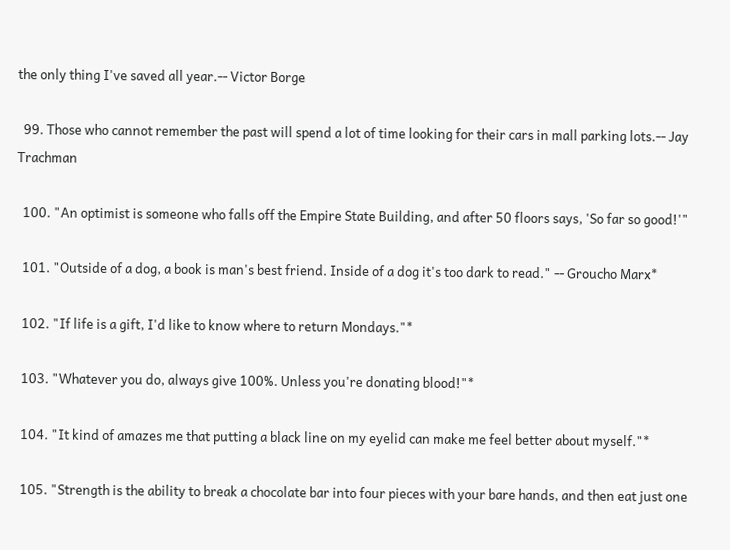the only thing I've saved all year.-- Victor Borge

  99. Those who cannot remember the past will spend a lot of time looking for their cars in mall parking lots.-- Jay Trachman

  100. "An optimist is someone who falls off the Empire State Building, and after 50 floors says, 'So far so good!'"

  101. "Outside of a dog, a book is man's best friend. Inside of a dog it's too dark to read." -- Groucho Marx*

  102. "If life is a gift, I'd like to know where to return Mondays."*

  103. "Whatever you do, always give 100%. Unless you're donating blood!"*

  104. "It kind of amazes me that putting a black line on my eyelid can make me feel better about myself."*

  105. "Strength is the ability to break a chocolate bar into four pieces with your bare hands, and then eat just one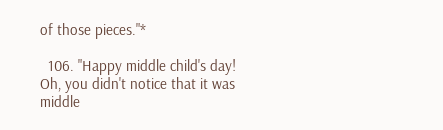of those pieces."*

  106. "Happy middle child's day! Oh, you didn't notice that it was middle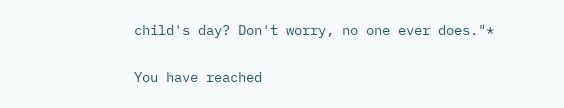child's day? Don't worry, no one ever does."*

You have reached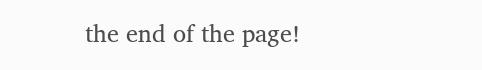the end of the page!